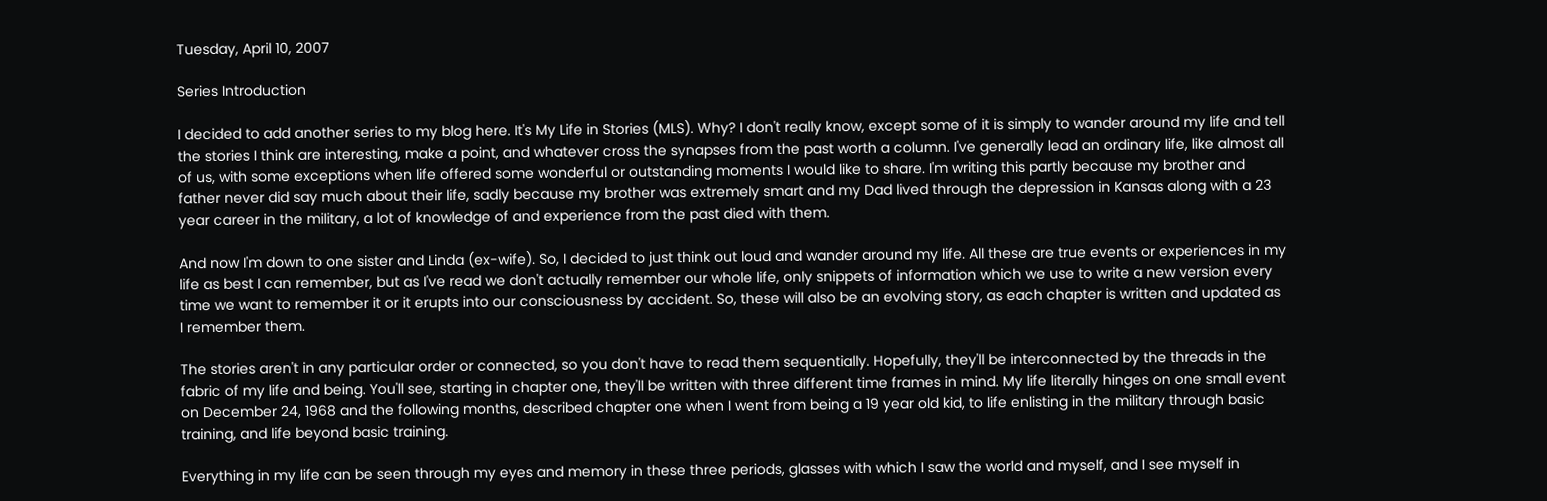Tuesday, April 10, 2007

Series Introduction

I decided to add another series to my blog here. It's My Life in Stories (MLS). Why? I don't really know, except some of it is simply to wander around my life and tell the stories I think are interesting, make a point, and whatever cross the synapses from the past worth a column. I've generally lead an ordinary life, like almost all of us, with some exceptions when life offered some wonderful or outstanding moments I would like to share. I'm writing this partly because my brother and father never did say much about their life, sadly because my brother was extremely smart and my Dad lived through the depression in Kansas along with a 23 year career in the military, a lot of knowledge of and experience from the past died with them.

And now I'm down to one sister and Linda (ex-wife). So, I decided to just think out loud and wander around my life. All these are true events or experiences in my life as best I can remember, but as I've read we don't actually remember our whole life, only snippets of information which we use to write a new version every time we want to remember it or it erupts into our consciousness by accident. So, these will also be an evolving story, as each chapter is written and updated as I remember them.

The stories aren't in any particular order or connected, so you don't have to read them sequentially. Hopefully, they'll be interconnected by the threads in the fabric of my life and being. You'll see, starting in chapter one, they'll be written with three different time frames in mind. My life literally hinges on one small event on December 24, 1968 and the following months, described chapter one when I went from being a 19 year old kid, to life enlisting in the military through basic training, and life beyond basic training.

Everything in my life can be seen through my eyes and memory in these three periods, glasses with which I saw the world and myself, and I see myself in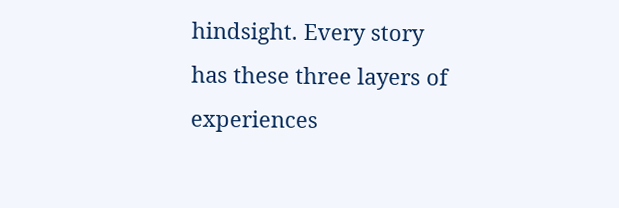hindsight. Every story has these three layers of experiences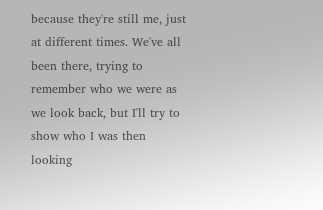because they're still me, just at different times. We've all been there, trying to remember who we were as we look back, but I'll try to show who I was then looking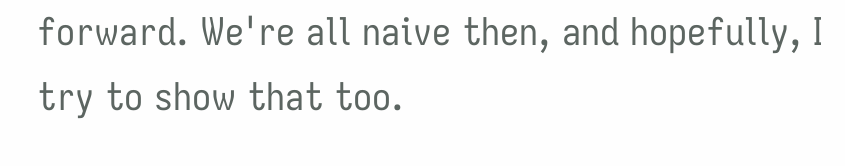forward. We're all naive then, and hopefully, I try to show that too.